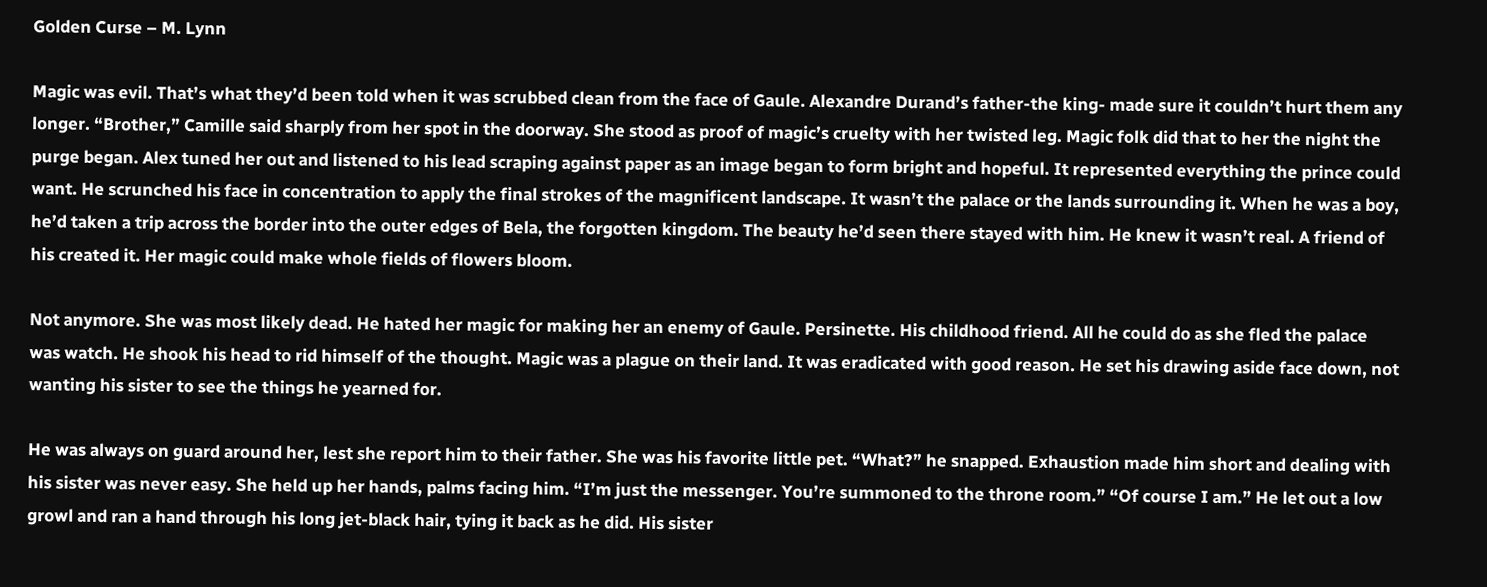Golden Curse – M. Lynn

Magic was evil. That’s what they’d been told when it was scrubbed clean from the face of Gaule. Alexandre Durand’s father-the king- made sure it couldn’t hurt them any longer. “Brother,” Camille said sharply from her spot in the doorway. She stood as proof of magic’s cruelty with her twisted leg. Magic folk did that to her the night the purge began. Alex tuned her out and listened to his lead scraping against paper as an image began to form bright and hopeful. It represented everything the prince could want. He scrunched his face in concentration to apply the final strokes of the magnificent landscape. It wasn’t the palace or the lands surrounding it. When he was a boy, he’d taken a trip across the border into the outer edges of Bela, the forgotten kingdom. The beauty he’d seen there stayed with him. He knew it wasn’t real. A friend of his created it. Her magic could make whole fields of flowers bloom.

Not anymore. She was most likely dead. He hated her magic for making her an enemy of Gaule. Persinette. His childhood friend. All he could do as she fled the palace was watch. He shook his head to rid himself of the thought. Magic was a plague on their land. It was eradicated with good reason. He set his drawing aside face down, not wanting his sister to see the things he yearned for.

He was always on guard around her, lest she report him to their father. She was his favorite little pet. “What?” he snapped. Exhaustion made him short and dealing with his sister was never easy. She held up her hands, palms facing him. “I’m just the messenger. You’re summoned to the throne room.” “Of course I am.” He let out a low growl and ran a hand through his long jet-black hair, tying it back as he did. His sister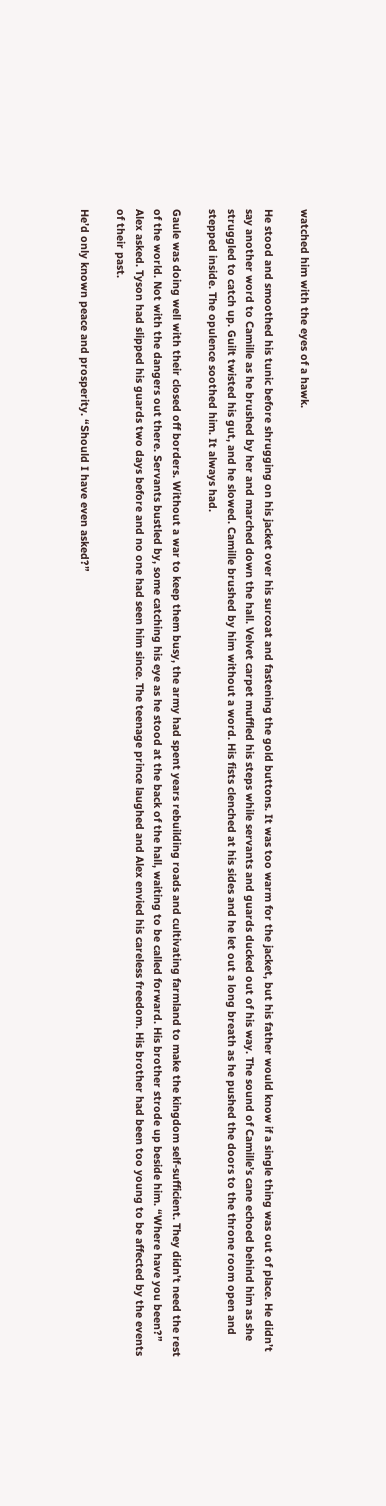watched him with the eyes of a hawk.

He stood and smoothed his tunic before shrugging on his jacket over his surcoat and fastening the gold buttons. It was too warm for the jacket, but his father would know if a single thing was out of place. He didn’t say another word to Camille as he brushed by her and marched down the hall. Velvet carpet muffled his steps while servants and guards ducked out of his way. The sound of Camille’s cane echoed behind him as she struggled to catch up. Guilt twisted his gut, and he slowed. Camille brushed by him without a word. His fists clenched at his sides and he let out a long breath as he pushed the doors to the throne room open and stepped inside. The opulence soothed him. It always had.

Gaule was doing well with their closed off borders. Without a war to keep them busy, the army had spent years rebuilding roads and cultivating farmland to make the kingdom self-sufficient. They didn’t need the rest of the world. Not with the dangers out there. Servants bustled by, some catching his eye as he stood at the back of the hall, waiting to be called forward. His brother strode up beside him. “Where have you been?” Alex asked. Tyson had slipped his guards two days before and no one had seen him since. The teenage prince laughed and Alex envied his careless freedom. His brother had been too young to be affected by the events of their past.

He’d only known peace and prosperity. “Should I have even asked?”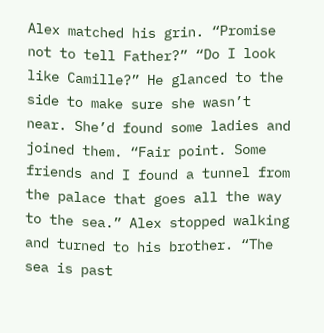Alex matched his grin. “Promise not to tell Father?” “Do I look like Camille?” He glanced to the side to make sure she wasn’t near. She’d found some ladies and joined them. “Fair point. Some friends and I found a tunnel from the palace that goes all the way to the sea.” Alex stopped walking and turned to his brother. “The sea is past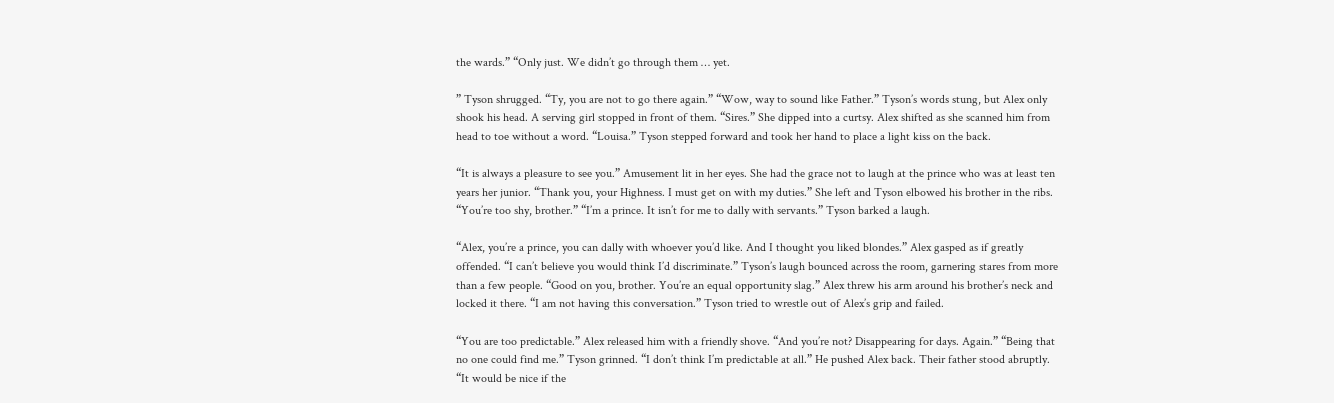the wards.” “Only just. We didn’t go through them … yet.

” Tyson shrugged. “Ty, you are not to go there again.” “Wow, way to sound like Father.” Tyson’s words stung, but Alex only shook his head. A serving girl stopped in front of them. “Sires.” She dipped into a curtsy. Alex shifted as she scanned him from head to toe without a word. “Louisa.” Tyson stepped forward and took her hand to place a light kiss on the back.

“It is always a pleasure to see you.” Amusement lit in her eyes. She had the grace not to laugh at the prince who was at least ten years her junior. “Thank you, your Highness. I must get on with my duties.” She left and Tyson elbowed his brother in the ribs. “You’re too shy, brother.” “I’m a prince. It isn’t for me to dally with servants.” Tyson barked a laugh.

“Alex, you’re a prince, you can dally with whoever you’d like. And I thought you liked blondes.” Alex gasped as if greatly offended. “I can’t believe you would think I’d discriminate.” Tyson’s laugh bounced across the room, garnering stares from more than a few people. “Good on you, brother. You’re an equal opportunity slag.” Alex threw his arm around his brother’s neck and locked it there. “I am not having this conversation.” Tyson tried to wrestle out of Alex’s grip and failed.

“You are too predictable.” Alex released him with a friendly shove. “And you’re not? Disappearing for days. Again.” “Being that no one could find me.” Tyson grinned. “I don’t think I’m predictable at all.” He pushed Alex back. Their father stood abruptly. “It would be nice if the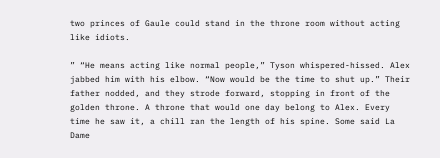two princes of Gaule could stand in the throne room without acting like idiots.

” “He means acting like normal people,” Tyson whispered-hissed. Alex jabbed him with his elbow. “Now would be the time to shut up.” Their father nodded, and they strode forward, stopping in front of the golden throne. A throne that would one day belong to Alex. Every time he saw it, a chill ran the length of his spine. Some said La Dame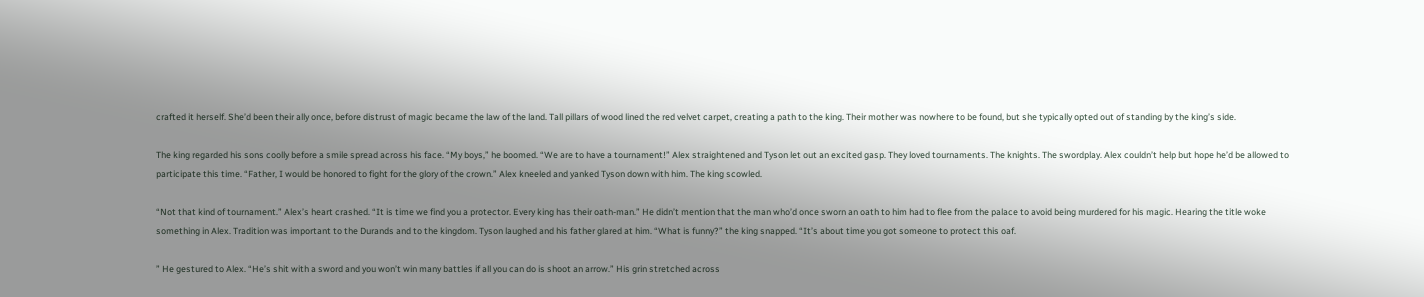crafted it herself. She’d been their ally once, before distrust of magic became the law of the land. Tall pillars of wood lined the red velvet carpet, creating a path to the king. Their mother was nowhere to be found, but she typically opted out of standing by the king’s side.

The king regarded his sons coolly before a smile spread across his face. “My boys,” he boomed. “We are to have a tournament!” Alex straightened and Tyson let out an excited gasp. They loved tournaments. The knights. The swordplay. Alex couldn’t help but hope he’d be allowed to participate this time. “Father, I would be honored to fight for the glory of the crown.” Alex kneeled and yanked Tyson down with him. The king scowled.

“Not that kind of tournament.” Alex’s heart crashed. “It is time we find you a protector. Every king has their oath-man.” He didn’t mention that the man who’d once sworn an oath to him had to flee from the palace to avoid being murdered for his magic. Hearing the title woke something in Alex. Tradition was important to the Durands and to the kingdom. Tyson laughed and his father glared at him. “What is funny?” the king snapped. “It’s about time you got someone to protect this oaf.

” He gestured to Alex. “He’s shit with a sword and you won’t win many battles if all you can do is shoot an arrow.” His grin stretched across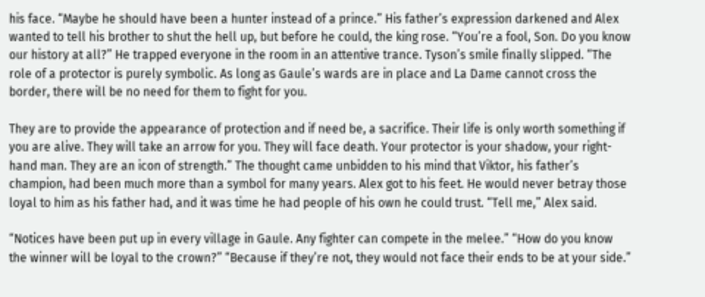his face. “Maybe he should have been a hunter instead of a prince.” His father’s expression darkened and Alex wanted to tell his brother to shut the hell up, but before he could, the king rose. “You’re a fool, Son. Do you know our history at all?” He trapped everyone in the room in an attentive trance. Tyson’s smile finally slipped. “The role of a protector is purely symbolic. As long as Gaule’s wards are in place and La Dame cannot cross the border, there will be no need for them to fight for you.

They are to provide the appearance of protection and if need be, a sacrifice. Their life is only worth something if you are alive. They will take an arrow for you. They will face death. Your protector is your shadow, your right-hand man. They are an icon of strength.” The thought came unbidden to his mind that Viktor, his father’s champion, had been much more than a symbol for many years. Alex got to his feet. He would never betray those loyal to him as his father had, and it was time he had people of his own he could trust. “Tell me,” Alex said.

“Notices have been put up in every village in Gaule. Any fighter can compete in the melee.” “How do you know the winner will be loyal to the crown?” “Because if they’re not, they would not face their ends to be at your side.”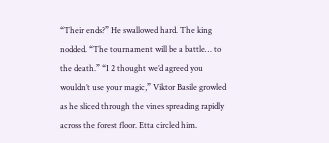“Their ends?” He swallowed hard. The king nodded. “The tournament will be a battle… to the death.” “I 2 thought we’d agreed you wouldn’t use your magic,” Viktor Basile growled as he sliced through the vines spreading rapidly across the forest floor. Etta circled him.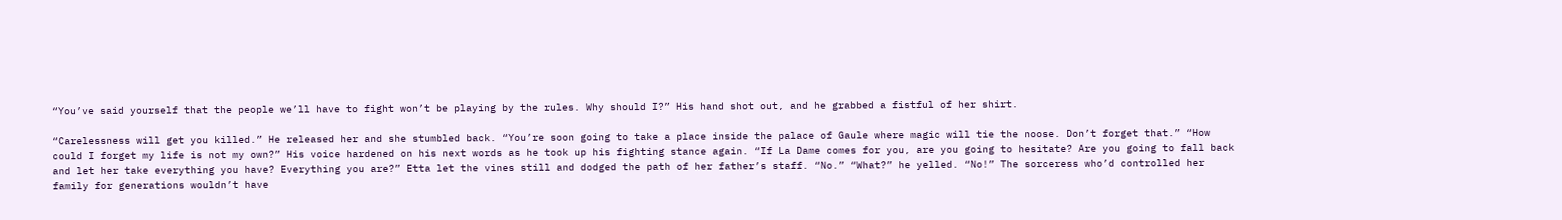“You’ve said yourself that the people we’ll have to fight won’t be playing by the rules. Why should I?” His hand shot out, and he grabbed a fistful of her shirt.

“Carelessness will get you killed.” He released her and she stumbled back. “You’re soon going to take a place inside the palace of Gaule where magic will tie the noose. Don’t forget that.” “How could I forget my life is not my own?” His voice hardened on his next words as he took up his fighting stance again. “If La Dame comes for you, are you going to hesitate? Are you going to fall back and let her take everything you have? Everything you are?” Etta let the vines still and dodged the path of her father’s staff. “No.” “What?” he yelled. “No!” The sorceress who’d controlled her family for generations wouldn’t have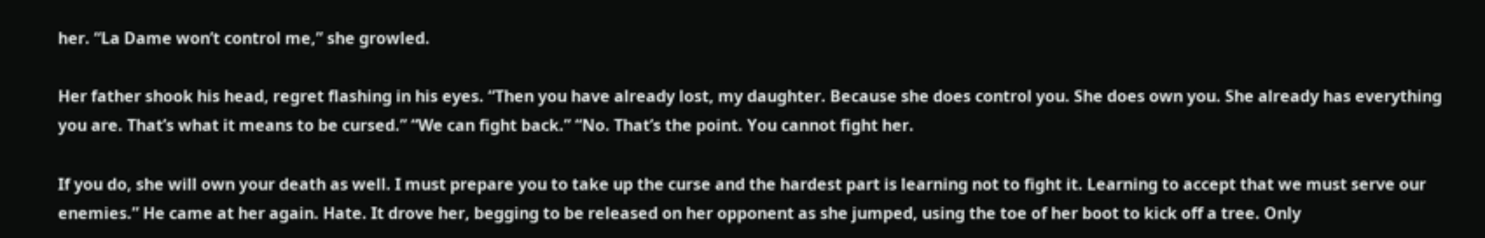her. “La Dame won’t control me,” she growled.

Her father shook his head, regret flashing in his eyes. “Then you have already lost, my daughter. Because she does control you. She does own you. She already has everything you are. That’s what it means to be cursed.” “We can fight back.” “No. That’s the point. You cannot fight her.

If you do, she will own your death as well. I must prepare you to take up the curse and the hardest part is learning not to fight it. Learning to accept that we must serve our enemies.” He came at her again. Hate. It drove her, begging to be released on her opponent as she jumped, using the toe of her boot to kick off a tree. Only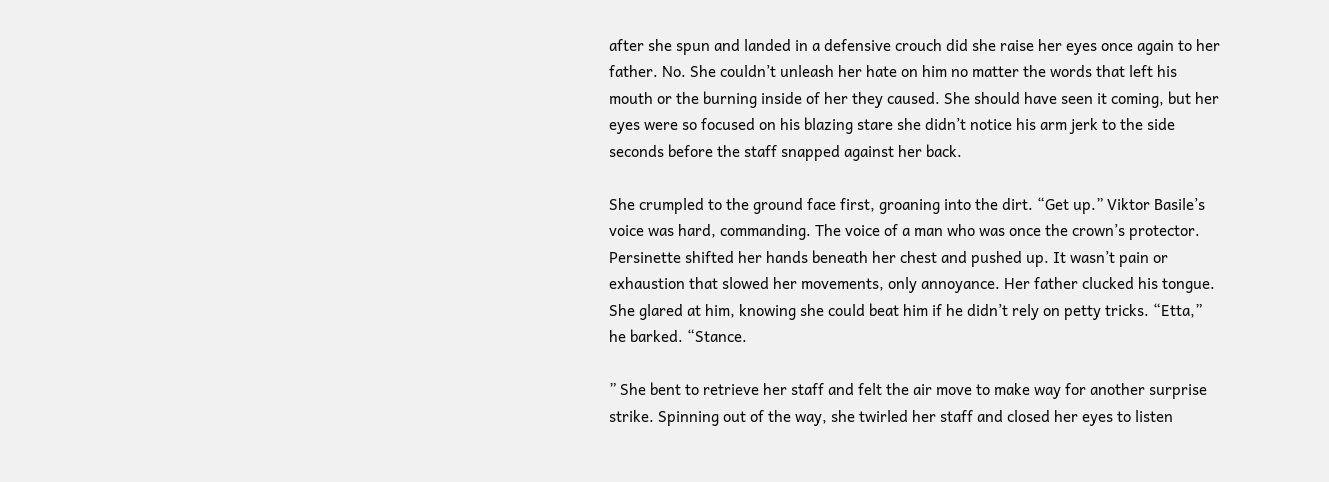after she spun and landed in a defensive crouch did she raise her eyes once again to her father. No. She couldn’t unleash her hate on him no matter the words that left his mouth or the burning inside of her they caused. She should have seen it coming, but her eyes were so focused on his blazing stare she didn’t notice his arm jerk to the side seconds before the staff snapped against her back.

She crumpled to the ground face first, groaning into the dirt. “Get up.” Viktor Basile’s voice was hard, commanding. The voice of a man who was once the crown’s protector. Persinette shifted her hands beneath her chest and pushed up. It wasn’t pain or exhaustion that slowed her movements, only annoyance. Her father clucked his tongue. She glared at him, knowing she could beat him if he didn’t rely on petty tricks. “Etta,” he barked. “Stance.

” She bent to retrieve her staff and felt the air move to make way for another surprise strike. Spinning out of the way, she twirled her staff and closed her eyes to listen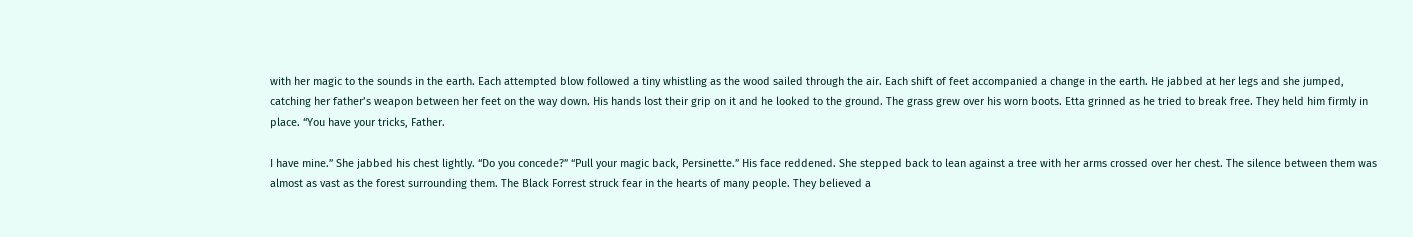with her magic to the sounds in the earth. Each attempted blow followed a tiny whistling as the wood sailed through the air. Each shift of feet accompanied a change in the earth. He jabbed at her legs and she jumped, catching her father’s weapon between her feet on the way down. His hands lost their grip on it and he looked to the ground. The grass grew over his worn boots. Etta grinned as he tried to break free. They held him firmly in place. “You have your tricks, Father.

I have mine.” She jabbed his chest lightly. “Do you concede?” “Pull your magic back, Persinette.” His face reddened. She stepped back to lean against a tree with her arms crossed over her chest. The silence between them was almost as vast as the forest surrounding them. The Black Forrest struck fear in the hearts of many people. They believed a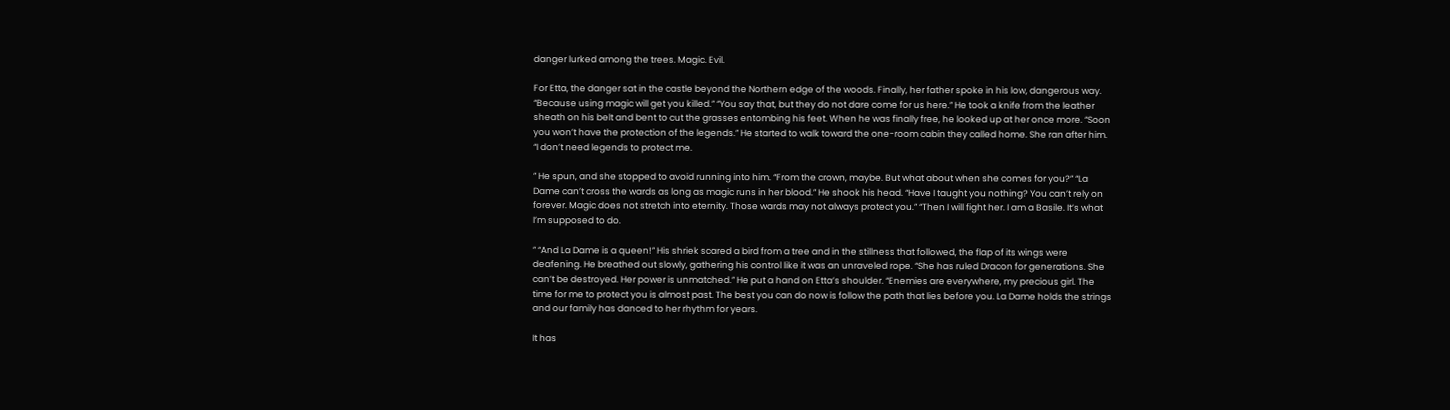danger lurked among the trees. Magic. Evil.

For Etta, the danger sat in the castle beyond the Northern edge of the woods. Finally, her father spoke in his low, dangerous way. “Because using magic will get you killed.” “You say that, but they do not dare come for us here.” He took a knife from the leather sheath on his belt and bent to cut the grasses entombing his feet. When he was finally free, he looked up at her once more. “Soon you won’t have the protection of the legends.” He started to walk toward the one-room cabin they called home. She ran after him. “I don’t need legends to protect me.

” He spun, and she stopped to avoid running into him. “From the crown, maybe. But what about when she comes for you?” “La Dame can’t cross the wards as long as magic runs in her blood.” He shook his head. “Have I taught you nothing? You can’t rely on forever. Magic does not stretch into eternity. Those wards may not always protect you.” “Then I will fight her. I am a Basile. It’s what I’m supposed to do.

” “And La Dame is a queen!” His shriek scared a bird from a tree and in the stillness that followed, the flap of its wings were deafening. He breathed out slowly, gathering his control like it was an unraveled rope. “She has ruled Dracon for generations. She can’t be destroyed. Her power is unmatched.” He put a hand on Etta’s shoulder. “Enemies are everywhere, my precious girl. The time for me to protect you is almost past. The best you can do now is follow the path that lies before you. La Dame holds the strings and our family has danced to her rhythm for years.

It has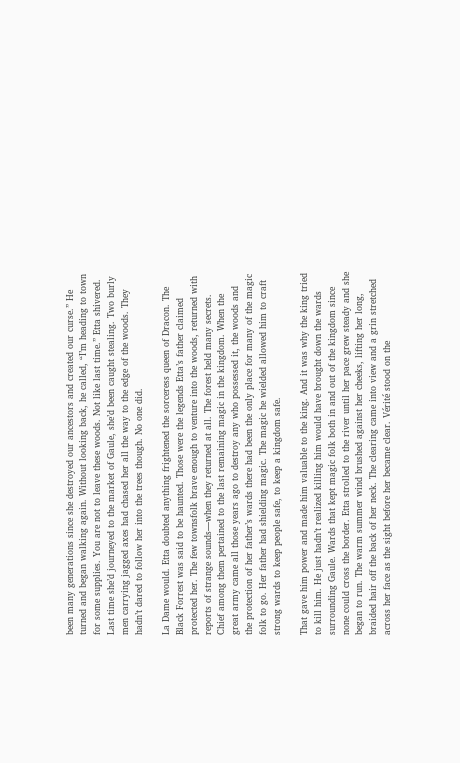been many generations since she destroyed our ancestors and created our curse.” He turned and began walking again. Without looking back, he called, “I’m heading to town for some supplies. You are not to leave these woods. Not like last time.” Etta shivered. Last time she’d journeyed to the market of Gaule, she’d been caught stealing. Two burly men carrying jagged axes had chased her all the way to the edge of the woods. They hadn’t dared to follow her into the trees though. No one did.

La Dame would. Etta doubted anything frightened the sorceress queen of Dracon. The Black Forrest was said to be haunted. Those were the legends Etta’s father claimed protected her. The few townsfolk brave enough to venture into the woods, returned with reports of strange sounds—when they returned at all. The forest held many secrets. Chief among them pertained to the last remaining magic in the kingdom. When the great army came all those years ago to destroy any who possessed it, the woods and the protection of her father’s wards there had been the only place for many of the magic folk to go. Her father had shielding magic. The magic he wielded allowed him to craft strong wards to keep people safe, to keep a kingdom safe.

That gave him power and made him valuable to the king. And it was why the king tried to kill him. He just hadn’t realized killing him would have brought down the wards surrounding Gaule. Wards that kept magic folk both in and out of the kingdom since none could cross the border. Etta strolled to the river until her pace grew steady and she began to run. The warm summer wind brushed against her cheeks, lifting her long, braided hair off the back of her neck. The clearing came into view and a grin stretched across her face as the sight before her became clear. Vérité stood on the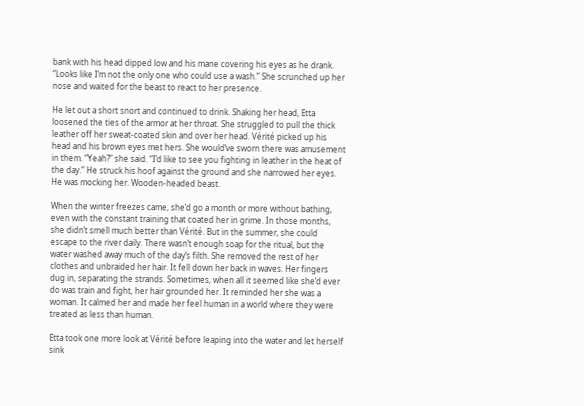bank with his head dipped low and his mane covering his eyes as he drank. “Looks like I’m not the only one who could use a wash.” She scrunched up her nose and waited for the beast to react to her presence.

He let out a short snort and continued to drink. Shaking her head, Etta loosened the ties of the armor at her throat. She struggled to pull the thick leather off her sweat-coated skin and over her head. Vérité picked up his head and his brown eyes met hers. She would’ve sworn there was amusement in them. “Yeah?” she said. “I’d like to see you fighting in leather in the heat of the day.” He struck his hoof against the ground and she narrowed her eyes. He was mocking her. Wooden-headed beast.

When the winter freezes came, she’d go a month or more without bathing, even with the constant training that coated her in grime. In those months, she didn’t smell much better than Vérité. But in the summer, she could escape to the river daily. There wasn’t enough soap for the ritual, but the water washed away much of the day’s filth. She removed the rest of her clothes and unbraided her hair. It fell down her back in waves. Her fingers dug in, separating the strands. Sometimes, when all it seemed like she’d ever do was train and fight, her hair grounded her. It reminded her she was a woman. It calmed her and made her feel human in a world where they were treated as less than human.

Etta took one more look at Vérité before leaping into the water and let herself sink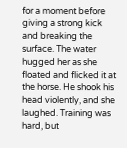for a moment before giving a strong kick and breaking the surface. The water hugged her as she floated and flicked it at the horse. He shook his head violently, and she laughed. Training was hard, but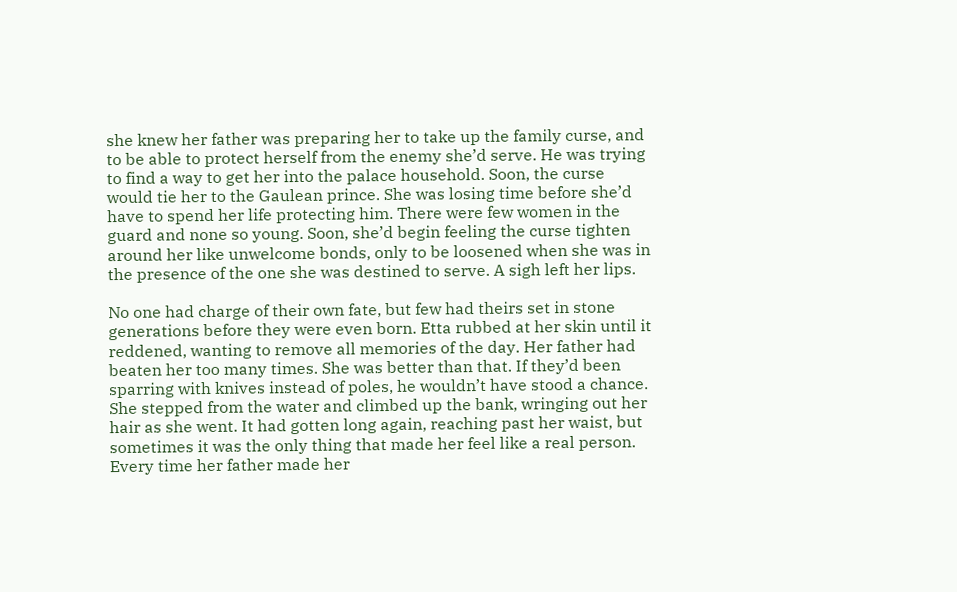she knew her father was preparing her to take up the family curse, and to be able to protect herself from the enemy she’d serve. He was trying to find a way to get her into the palace household. Soon, the curse would tie her to the Gaulean prince. She was losing time before she’d have to spend her life protecting him. There were few women in the guard and none so young. Soon, she’d begin feeling the curse tighten around her like unwelcome bonds, only to be loosened when she was in the presence of the one she was destined to serve. A sigh left her lips.

No one had charge of their own fate, but few had theirs set in stone generations before they were even born. Etta rubbed at her skin until it reddened, wanting to remove all memories of the day. Her father had beaten her too many times. She was better than that. If they’d been sparring with knives instead of poles, he wouldn’t have stood a chance. She stepped from the water and climbed up the bank, wringing out her hair as she went. It had gotten long again, reaching past her waist, but sometimes it was the only thing that made her feel like a real person. Every time her father made her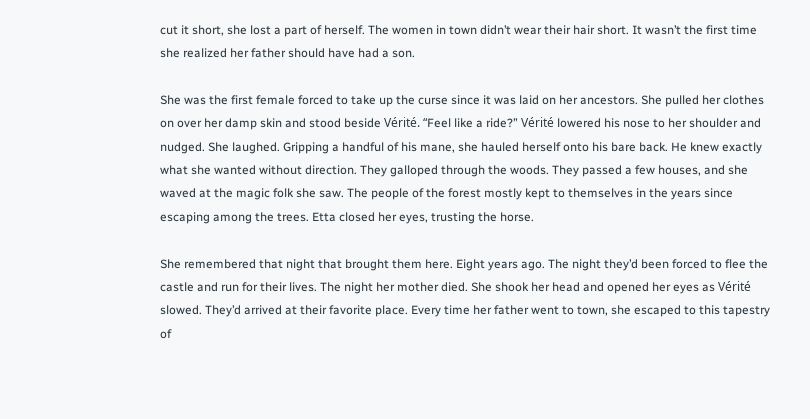cut it short, she lost a part of herself. The women in town didn’t wear their hair short. It wasn’t the first time she realized her father should have had a son.

She was the first female forced to take up the curse since it was laid on her ancestors. She pulled her clothes on over her damp skin and stood beside Vérité. “Feel like a ride?” Vérité lowered his nose to her shoulder and nudged. She laughed. Gripping a handful of his mane, she hauled herself onto his bare back. He knew exactly what she wanted without direction. They galloped through the woods. They passed a few houses, and she waved at the magic folk she saw. The people of the forest mostly kept to themselves in the years since escaping among the trees. Etta closed her eyes, trusting the horse.

She remembered that night that brought them here. Eight years ago. The night they’d been forced to flee the castle and run for their lives. The night her mother died. She shook her head and opened her eyes as Vérité slowed. They’d arrived at their favorite place. Every time her father went to town, she escaped to this tapestry of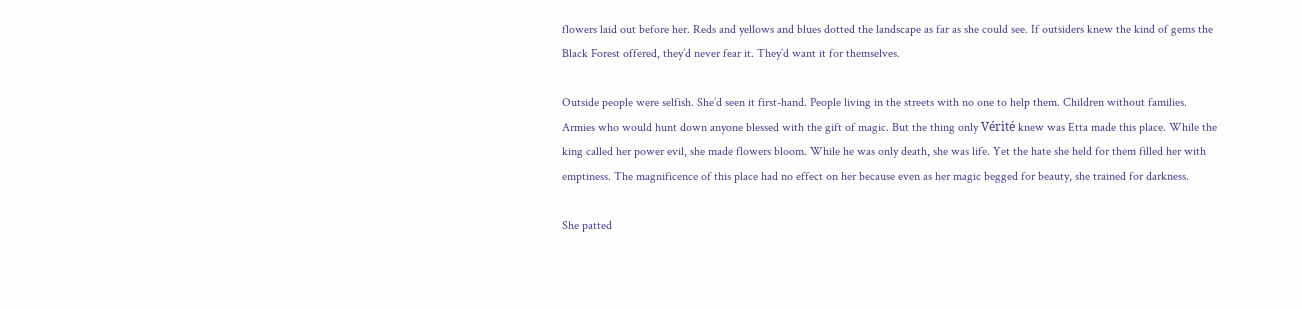flowers laid out before her. Reds and yellows and blues dotted the landscape as far as she could see. If outsiders knew the kind of gems the Black Forest offered, they’d never fear it. They’d want it for themselves.

Outside people were selfish. She’d seen it first-hand. People living in the streets with no one to help them. Children without families. Armies who would hunt down anyone blessed with the gift of magic. But the thing only Vérité knew was Etta made this place. While the king called her power evil, she made flowers bloom. While he was only death, she was life. Yet the hate she held for them filled her with emptiness. The magnificence of this place had no effect on her because even as her magic begged for beauty, she trained for darkness.

She patted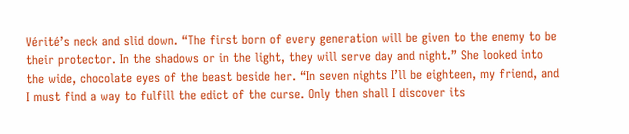Vérité’s neck and slid down. “The first born of every generation will be given to the enemy to be their protector. In the shadows or in the light, they will serve day and night.” She looked into the wide, chocolate eyes of the beast beside her. “In seven nights I’ll be eighteen, my friend, and I must find a way to fulfill the edict of the curse. Only then shall I discover its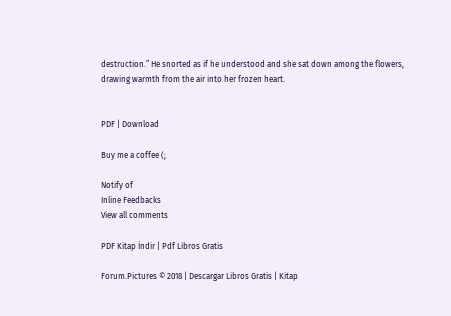destruction.” He snorted as if he understood and she sat down among the flowers, drawing warmth from the air into her frozen heart.


PDF | Download

Buy me a coffee (;

Notify of
Inline Feedbacks
View all comments

PDF Kitap İndir | Pdf Libros Gratis

Forum.Pictures © 2018 | Descargar Libros Gratis | Kitap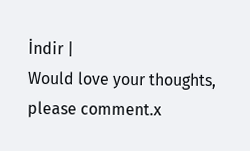İndir |
Would love your thoughts, please comment.x